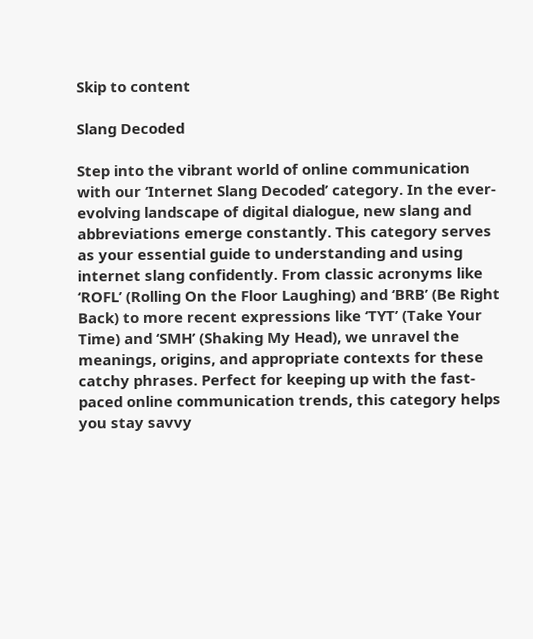Skip to content

Slang Decoded

Step into the vibrant world of online communication with our ‘Internet Slang Decoded’ category. In the ever-evolving landscape of digital dialogue, new slang and abbreviations emerge constantly. This category serves as your essential guide to understanding and using internet slang confidently. From classic acronyms like ‘ROFL’ (Rolling On the Floor Laughing) and ‘BRB’ (Be Right Back) to more recent expressions like ‘TYT’ (Take Your Time) and ‘SMH’ (Shaking My Head), we unravel the meanings, origins, and appropriate contexts for these catchy phrases. Perfect for keeping up with the fast-paced online communication trends, this category helps you stay savvy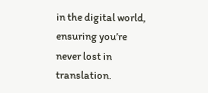in the digital world, ensuring you’re never lost in translation.